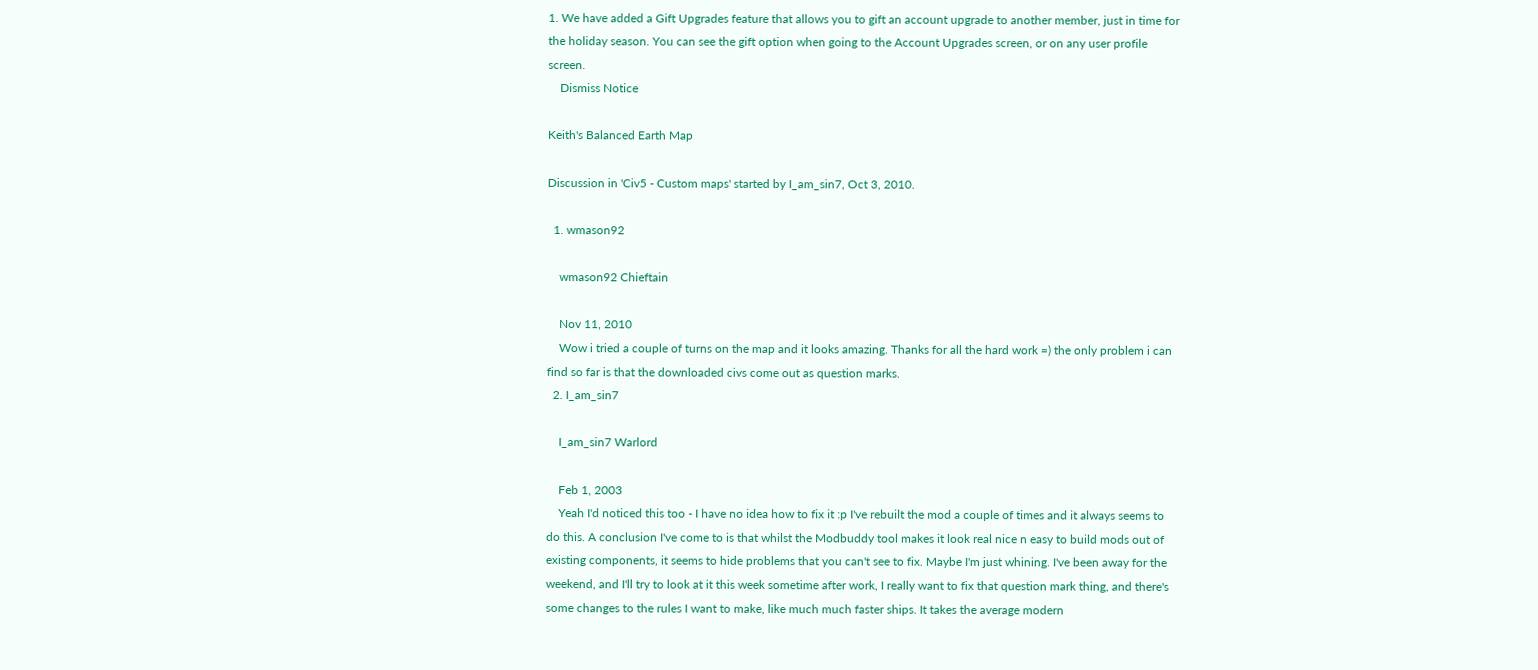1. We have added a Gift Upgrades feature that allows you to gift an account upgrade to another member, just in time for the holiday season. You can see the gift option when going to the Account Upgrades screen, or on any user profile screen.
    Dismiss Notice

Keith's Balanced Earth Map

Discussion in 'Civ5 - Custom maps' started by I_am_sin7, Oct 3, 2010.

  1. wmason92

    wmason92 Chieftain

    Nov 11, 2010
    Wow i tried a couple of turns on the map and it looks amazing. Thanks for all the hard work =) the only problem i can find so far is that the downloaded civs come out as question marks.
  2. I_am_sin7

    I_am_sin7 Warlord

    Feb 1, 2003
    Yeah I'd noticed this too - I have no idea how to fix it :p I've rebuilt the mod a couple of times and it always seems to do this. A conclusion I've come to is that whilst the Modbuddy tool makes it look real nice n easy to build mods out of existing components, it seems to hide problems that you can't see to fix. Maybe I'm just whining. I've been away for the weekend, and I'll try to look at it this week sometime after work, I really want to fix that question mark thing, and there's some changes to the rules I want to make, like much much faster ships. It takes the average modern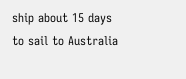ship about 15 days to sail to Australia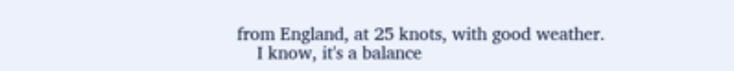from England, at 25 knots, with good weather.
    I know, it's a balance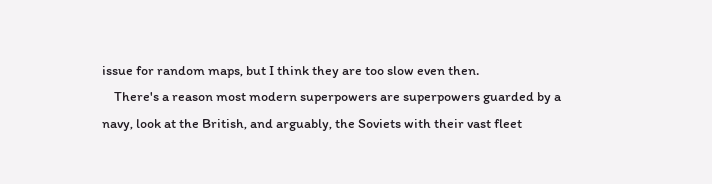issue for random maps, but I think they are too slow even then.
    There's a reason most modern superpowers are superpowers guarded by a navy, look at the British, and arguably, the Soviets with their vast fleet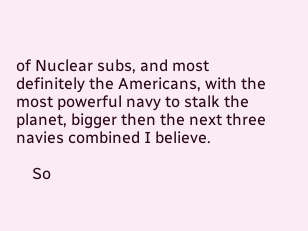of Nuclear subs, and most definitely the Americans, with the most powerful navy to stalk the planet, bigger then the next three navies combined I believe.

    So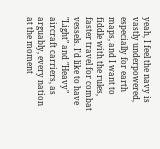yeah, I feel the navy is vastly underpowered, especially for earth maps, and I want to fiddle with the rules, faster travel for combat vessels. I'd like to have "Light" and "Heavy" aircraft carriers, as arguably, every nation at the moment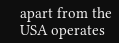apart from the USA operates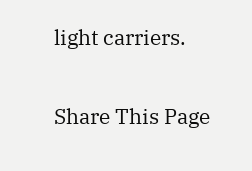light carriers.

Share This Page